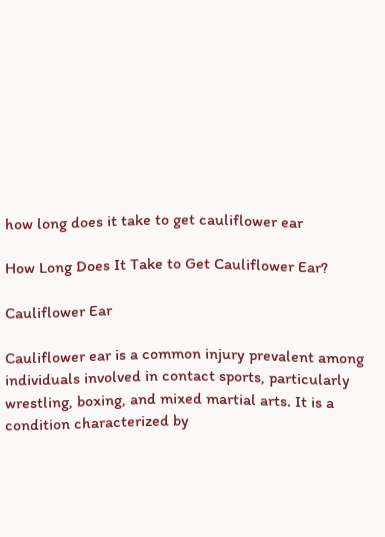how long does it take to get cauliflower ear

How Long Does It Take to Get Cauliflower Ear?

Cauliflower Ear

Cauliflower ear is a common injury prevalent among individuals involved in contact sports, particularly wrestling, boxing, and mixed martial arts. It is a condition characterized by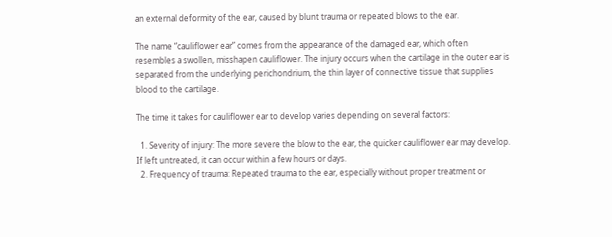an external deformity of the ear, caused by blunt trauma or repeated blows to the ear.

The name “cauliflower ear” comes from the appearance of the damaged ear, which often resembles a swollen, misshapen cauliflower. The injury occurs when the cartilage in the outer ear is separated from the underlying perichondrium, the thin layer of connective tissue that supplies blood to the cartilage.

The time it takes for cauliflower ear to develop varies depending on several factors:

  1. Severity of injury: The more severe the blow to the ear, the quicker cauliflower ear may develop. If left untreated, it can occur within a few hours or days.
  2. Frequency of trauma: Repeated trauma to the ear, especially without proper treatment or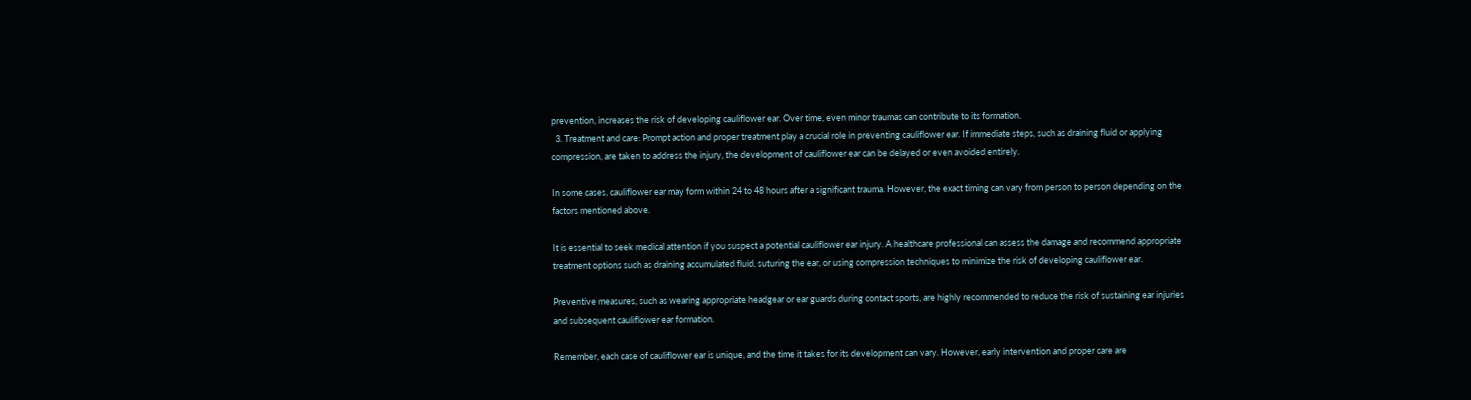prevention, increases the risk of developing cauliflower ear. Over time, even minor traumas can contribute to its formation.
  3. Treatment and care: Prompt action and proper treatment play a crucial role in preventing cauliflower ear. If immediate steps, such as draining fluid or applying compression, are taken to address the injury, the development of cauliflower ear can be delayed or even avoided entirely.

In some cases, cauliflower ear may form within 24 to 48 hours after a significant trauma. However, the exact timing can vary from person to person depending on the factors mentioned above.

It is essential to seek medical attention if you suspect a potential cauliflower ear injury. A healthcare professional can assess the damage and recommend appropriate treatment options such as draining accumulated fluid, suturing the ear, or using compression techniques to minimize the risk of developing cauliflower ear.

Preventive measures, such as wearing appropriate headgear or ear guards during contact sports, are highly recommended to reduce the risk of sustaining ear injuries and subsequent cauliflower ear formation.

Remember, each case of cauliflower ear is unique, and the time it takes for its development can vary. However, early intervention and proper care are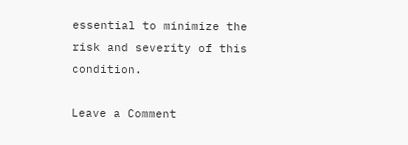essential to minimize the risk and severity of this condition.

Leave a Comment